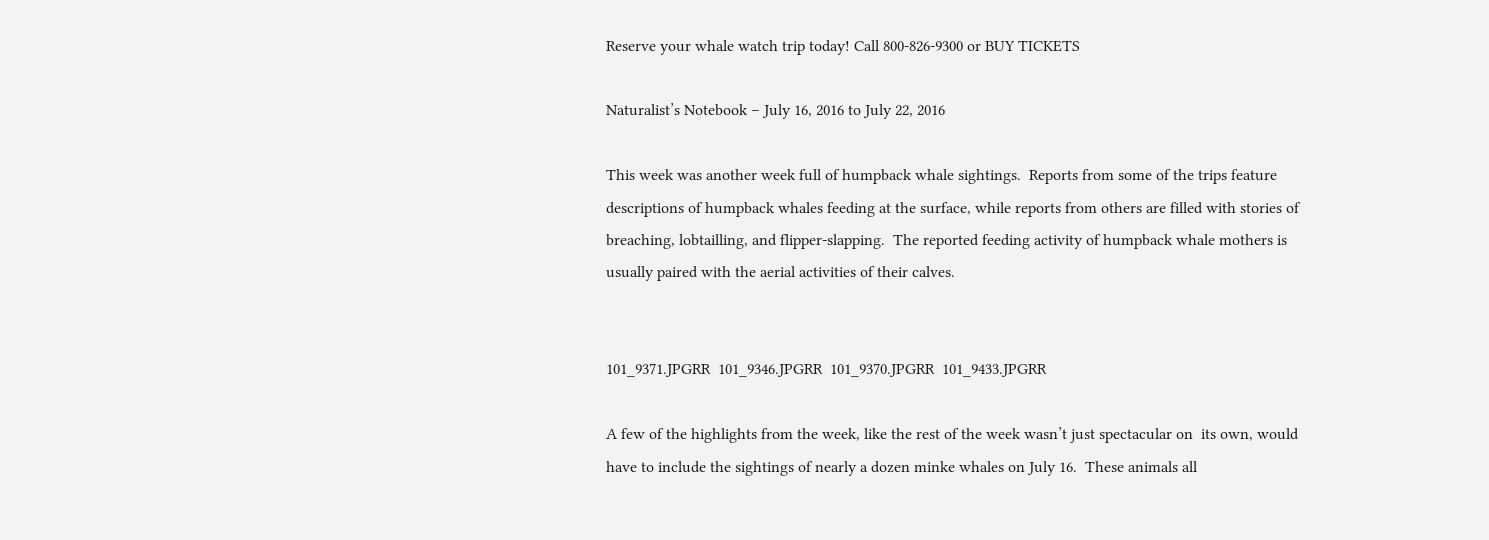Reserve your whale watch trip today! Call 800-826-9300 or BUY TICKETS

Naturalist’s Notebook – July 16, 2016 to July 22, 2016

This week was another week full of humpback whale sightings.  Reports from some of the trips feature descriptions of humpback whales feeding at the surface, while reports from others are filled with stories of breaching, lobtailling, and flipper-slapping.  The reported feeding activity of humpback whale mothers is usually paired with the aerial activities of their calves.


101_9371.JPGRR  101_9346.JPGRR  101_9370.JPGRR  101_9433.JPGRR

A few of the highlights from the week, like the rest of the week wasn’t just spectacular on  its own, would have to include the sightings of nearly a dozen minke whales on July 16.  These animals all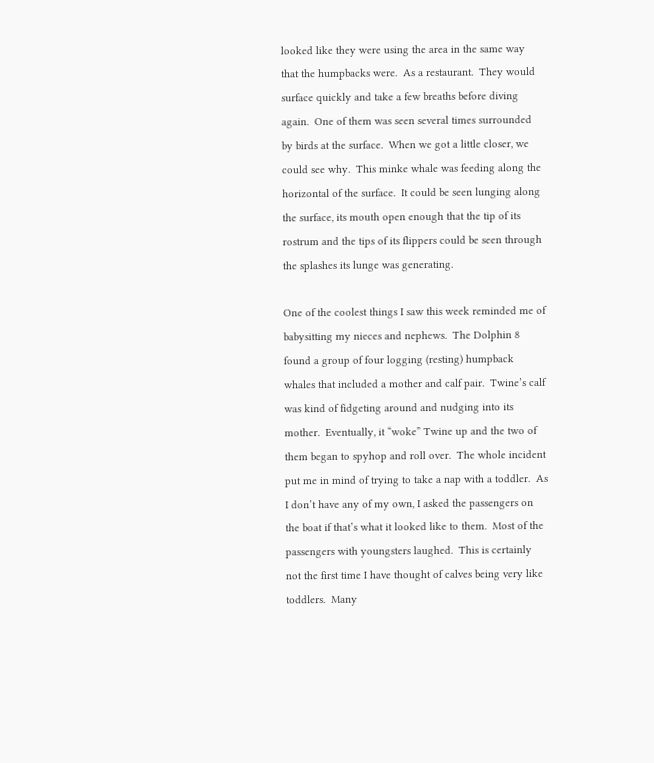looked like they were using the area in the same way that the humpbacks were.  As a restaurant.  They would surface quickly and take a few breaths before diving again.  One of them was seen several times surrounded by birds at the surface.  When we got a little closer, we could see why.  This minke whale was feeding along the horizontal of the surface.  It could be seen lunging along the surface, its mouth open enough that the tip of its rostrum and the tips of its flippers could be seen through the splashes its lunge was generating.

One of the coolest things I saw this week reminded me of babysitting my nieces and nephews.  The Dolphin 8 found a group of four logging (resting) humpback whales that included a mother and calf pair.  Twine’s calf was kind of fidgeting around and nudging into its mother.  Eventually, it “woke” Twine up and the two of them began to spyhop and roll over.  The whole incident put me in mind of trying to take a nap with a toddler.  As I don’t have any of my own, I asked the passengers on the boat if that’s what it looked like to them.  Most of the passengers with youngsters laughed.  This is certainly not the first time I have thought of calves being very like toddlers.  Many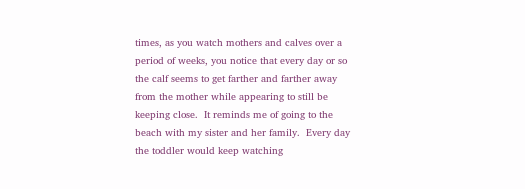times, as you watch mothers and calves over a period of weeks, you notice that every day or so the calf seems to get farther and farther away from the mother while appearing to still be keeping close.  It reminds me of going to the beach with my sister and her family.  Every day the toddler would keep watching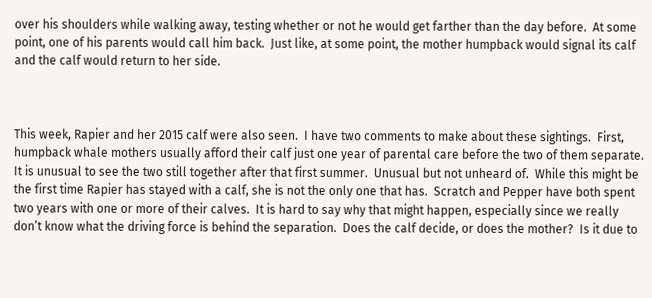over his shoulders while walking away, testing whether or not he would get farther than the day before.  At some point, one of his parents would call him back.  Just like, at some point, the mother humpback would signal its calf and the calf would return to her side.



This week, Rapier and her 2015 calf were also seen.  I have two comments to make about these sightings.  First, humpback whale mothers usually afford their calf just one year of parental care before the two of them separate.  It is unusual to see the two still together after that first summer.  Unusual but not unheard of.  While this might be the first time Rapier has stayed with a calf, she is not the only one that has.  Scratch and Pepper have both spent two years with one or more of their calves.  It is hard to say why that might happen, especially since we really don’t know what the driving force is behind the separation.  Does the calf decide, or does the mother?  Is it due to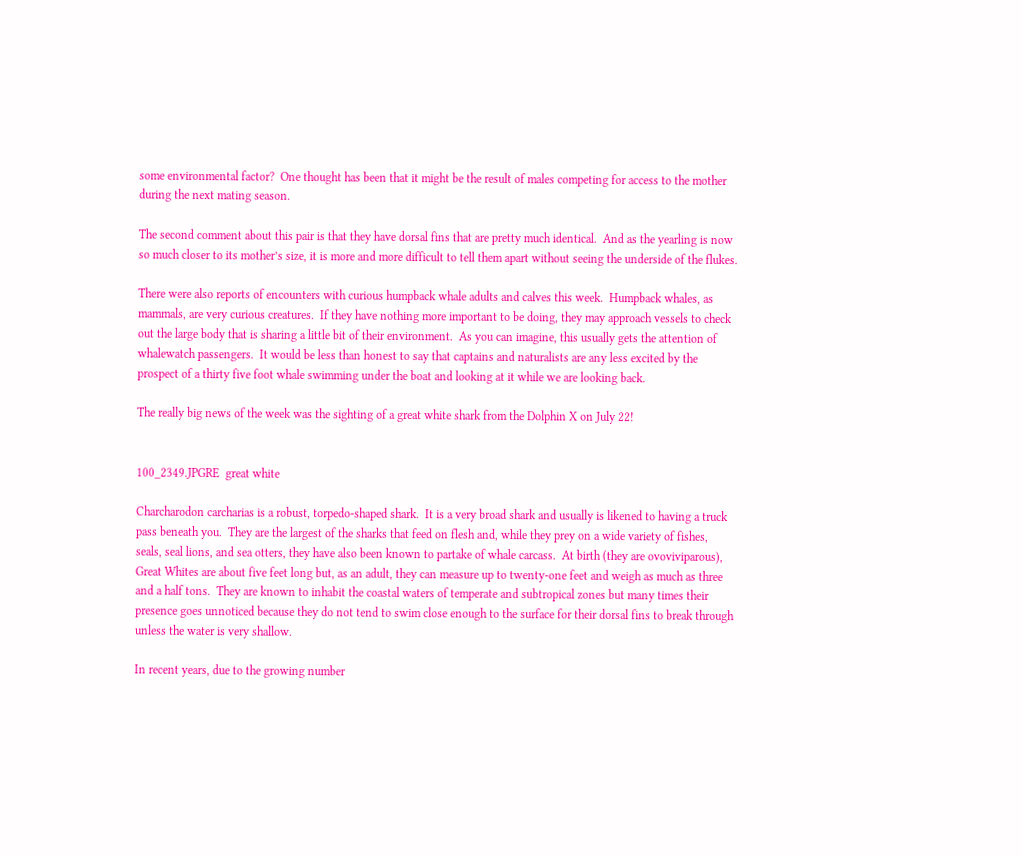some environmental factor?  One thought has been that it might be the result of males competing for access to the mother during the next mating season.

The second comment about this pair is that they have dorsal fins that are pretty much identical.  And as the yearling is now so much closer to its mother’s size, it is more and more difficult to tell them apart without seeing the underside of the flukes.

There were also reports of encounters with curious humpback whale adults and calves this week.  Humpback whales, as mammals, are very curious creatures.  If they have nothing more important to be doing, they may approach vessels to check out the large body that is sharing a little bit of their environment.  As you can imagine, this usually gets the attention of whalewatch passengers.  It would be less than honest to say that captains and naturalists are any less excited by the prospect of a thirty five foot whale swimming under the boat and looking at it while we are looking back.

The really big news of the week was the sighting of a great white shark from the Dolphin X on July 22!


100_2349.JPGRE  great white

Charcharodon carcharias is a robust, torpedo-shaped shark.  It is a very broad shark and usually is likened to having a truck pass beneath you.  They are the largest of the sharks that feed on flesh and, while they prey on a wide variety of fishes, seals, seal lions, and sea otters, they have also been known to partake of whale carcass.  At birth (they are ovoviviparous), Great Whites are about five feet long but, as an adult, they can measure up to twenty-one feet and weigh as much as three and a half tons.  They are known to inhabit the coastal waters of temperate and subtropical zones but many times their presence goes unnoticed because they do not tend to swim close enough to the surface for their dorsal fins to break through unless the water is very shallow.

In recent years, due to the growing number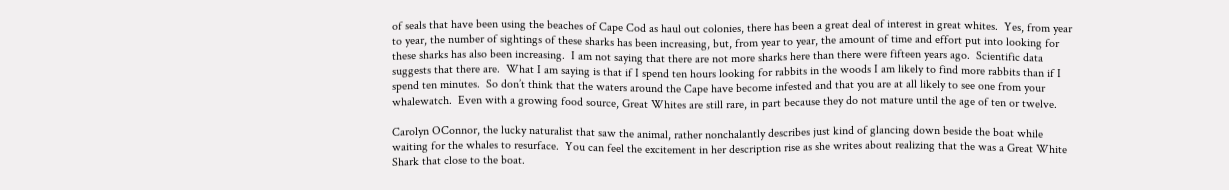of seals that have been using the beaches of Cape Cod as haul out colonies, there has been a great deal of interest in great whites.  Yes, from year to year, the number of sightings of these sharks has been increasing, but, from year to year, the amount of time and effort put into looking for these sharks has also been increasing.  I am not saying that there are not more sharks here than there were fifteen years ago.  Scientific data suggests that there are.  What I am saying is that if I spend ten hours looking for rabbits in the woods I am likely to find more rabbits than if I spend ten minutes.  So don’t think that the waters around the Cape have become infested and that you are at all likely to see one from your whalewatch.  Even with a growing food source, Great Whites are still rare, in part because they do not mature until the age of ten or twelve.

Carolyn OConnor, the lucky naturalist that saw the animal, rather nonchalantly describes just kind of glancing down beside the boat while waiting for the whales to resurface.  You can feel the excitement in her description rise as she writes about realizing that the was a Great White Shark that close to the boat.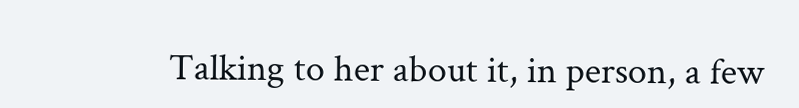Talking to her about it, in person, a few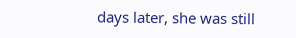days later, she was still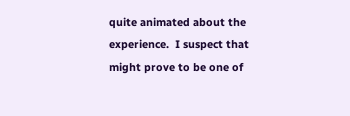quite animated about the experience.  I suspect that might prove to be one of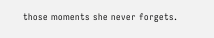those moments she never forgets.